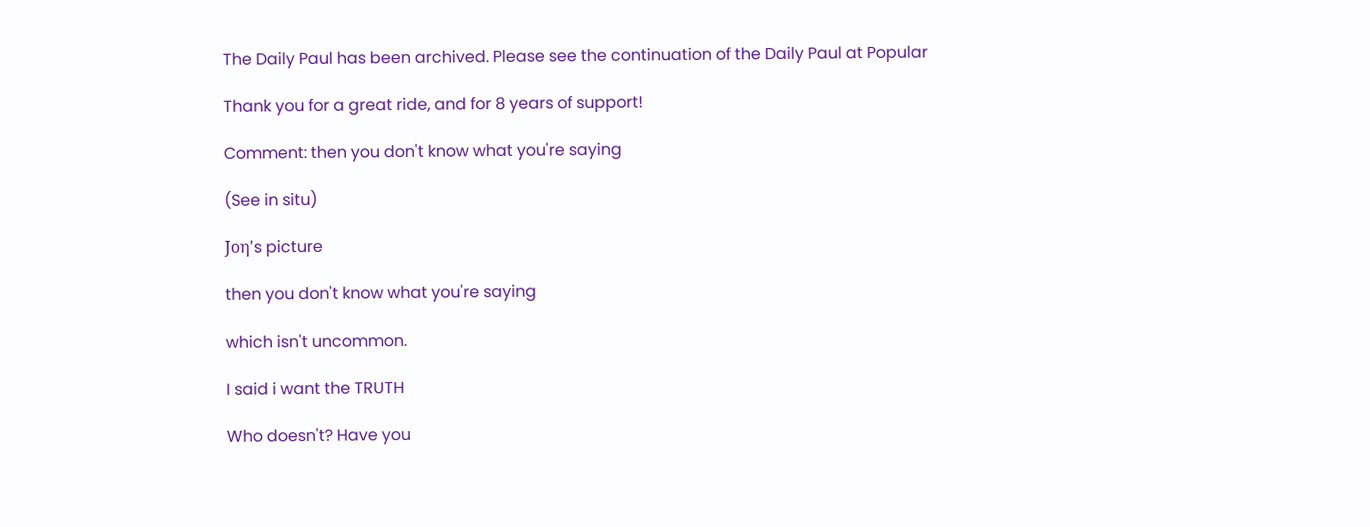The Daily Paul has been archived. Please see the continuation of the Daily Paul at Popular

Thank you for a great ride, and for 8 years of support!

Comment: then you don't know what you're saying

(See in situ)

Joη's picture

then you don't know what you're saying

which isn't uncommon.

I said i want the TRUTH

Who doesn't? Have you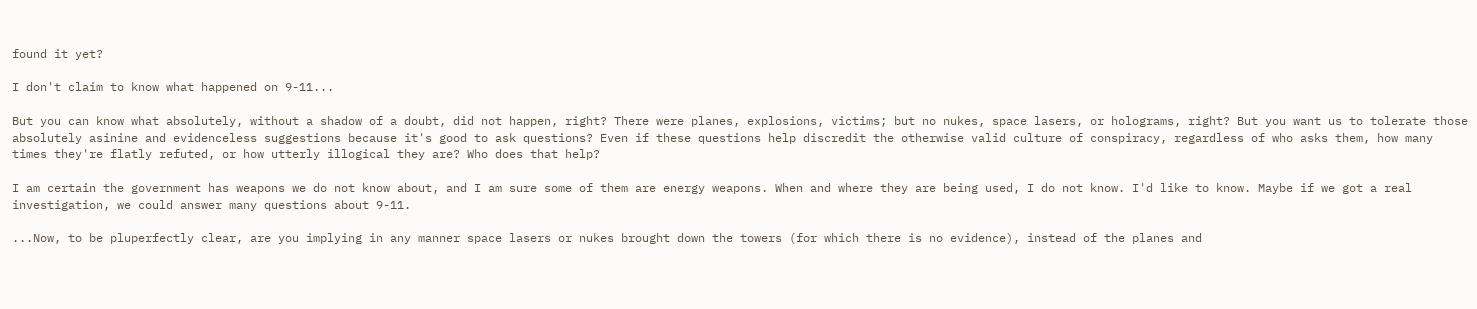found it yet?

I don't claim to know what happened on 9-11...

But you can know what absolutely, without a shadow of a doubt, did not happen, right? There were planes, explosions, victims; but no nukes, space lasers, or holograms, right? But you want us to tolerate those absolutely asinine and evidenceless suggestions because it's good to ask questions? Even if these questions help discredit the otherwise valid culture of conspiracy, regardless of who asks them, how many times they're flatly refuted, or how utterly illogical they are? Who does that help?

I am certain the government has weapons we do not know about, and I am sure some of them are energy weapons. When and where they are being used, I do not know. I'd like to know. Maybe if we got a real investigation, we could answer many questions about 9-11.

...Now, to be pluperfectly clear, are you implying in any manner space lasers or nukes brought down the towers (for which there is no evidence), instead of the planes and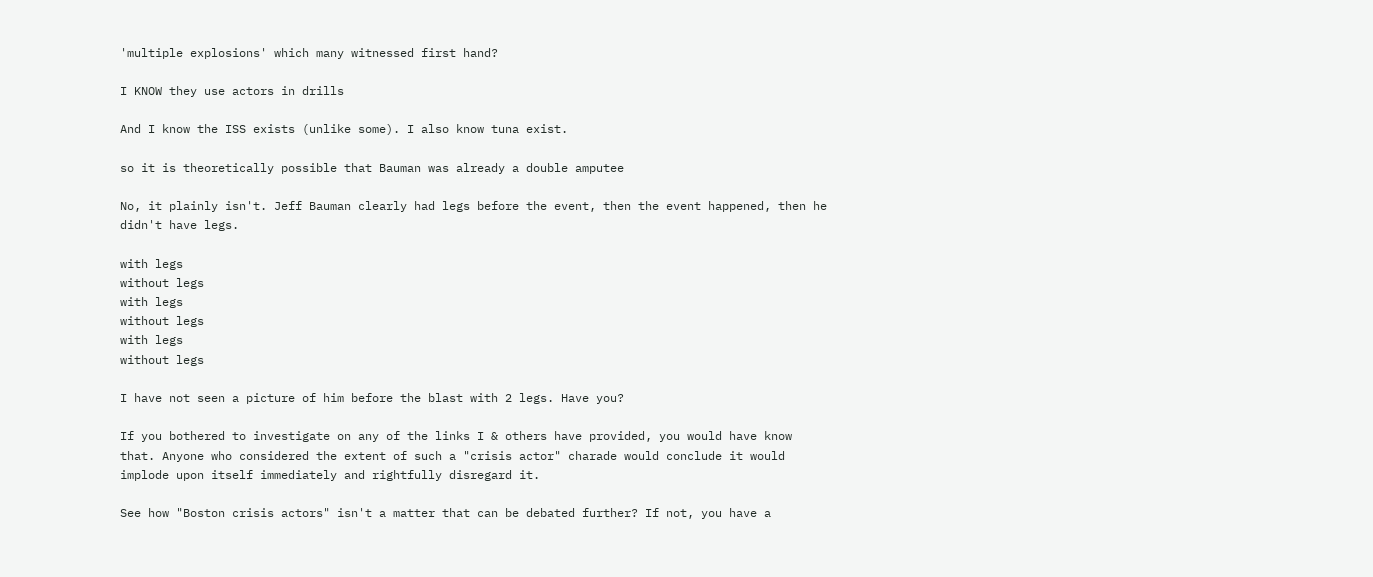'multiple explosions' which many witnessed first hand?

I KNOW they use actors in drills

And I know the ISS exists (unlike some). I also know tuna exist.

so it is theoretically possible that Bauman was already a double amputee

No, it plainly isn't. Jeff Bauman clearly had legs before the event, then the event happened, then he didn't have legs.

with legs
without legs
with legs
without legs
with legs
without legs

I have not seen a picture of him before the blast with 2 legs. Have you?

If you bothered to investigate on any of the links I & others have provided, you would have know that. Anyone who considered the extent of such a "crisis actor" charade would conclude it would implode upon itself immediately and rightfully disregard it.

See how "Boston crisis actors" isn't a matter that can be debated further? If not, you have a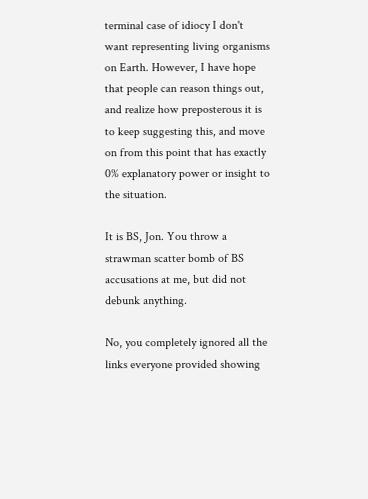terminal case of idiocy I don't want representing living organisms on Earth. However, I have hope that people can reason things out, and realize how preposterous it is to keep suggesting this, and move on from this point that has exactly 0% explanatory power or insight to the situation.

It is BS, Jon. You throw a strawman scatter bomb of BS accusations at me, but did not debunk anything.

No, you completely ignored all the links everyone provided showing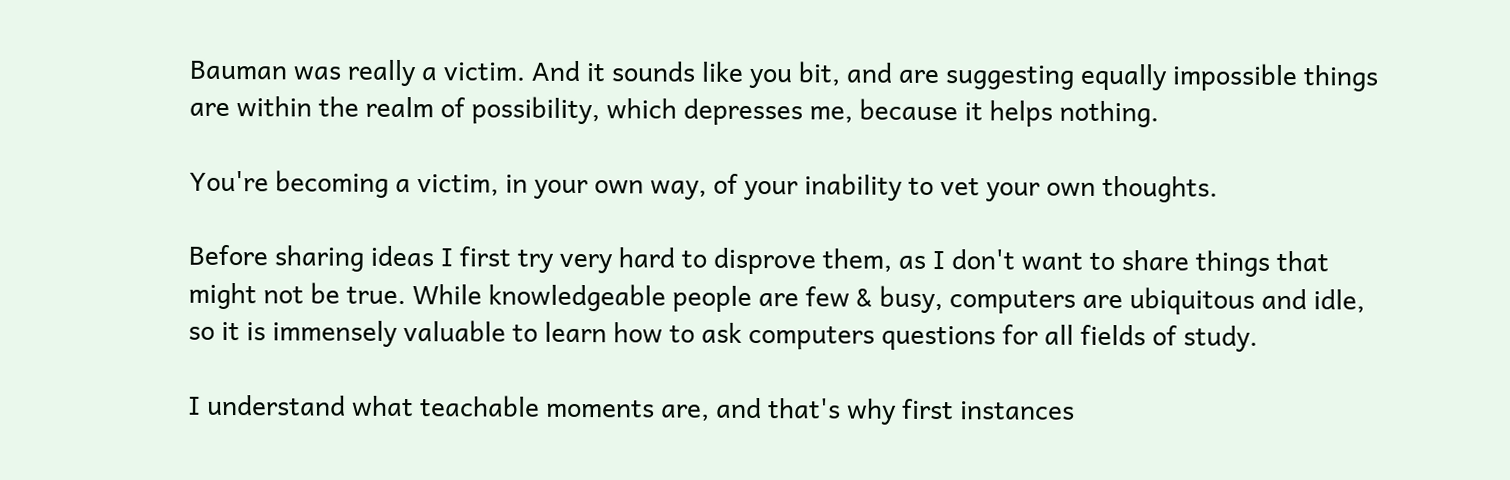Bauman was really a victim. And it sounds like you bit, and are suggesting equally impossible things are within the realm of possibility, which depresses me, because it helps nothing.

You're becoming a victim, in your own way, of your inability to vet your own thoughts.

Before sharing ideas I first try very hard to disprove them, as I don't want to share things that might not be true. While knowledgeable people are few & busy, computers are ubiquitous and idle, so it is immensely valuable to learn how to ask computers questions for all fields of study.

I understand what teachable moments are, and that's why first instances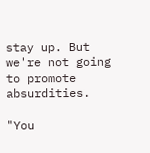stay up. But we're not going to promote absurdities.

"You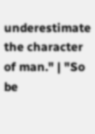underestimate the character of man." | "So be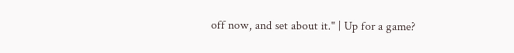off now, and set about it." | Up for a game?